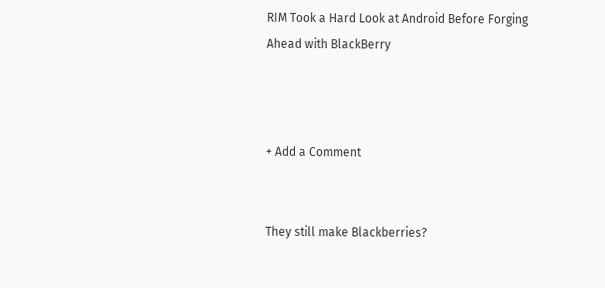RIM Took a Hard Look at Android Before Forging Ahead with BlackBerry



+ Add a Comment


They still make Blackberries?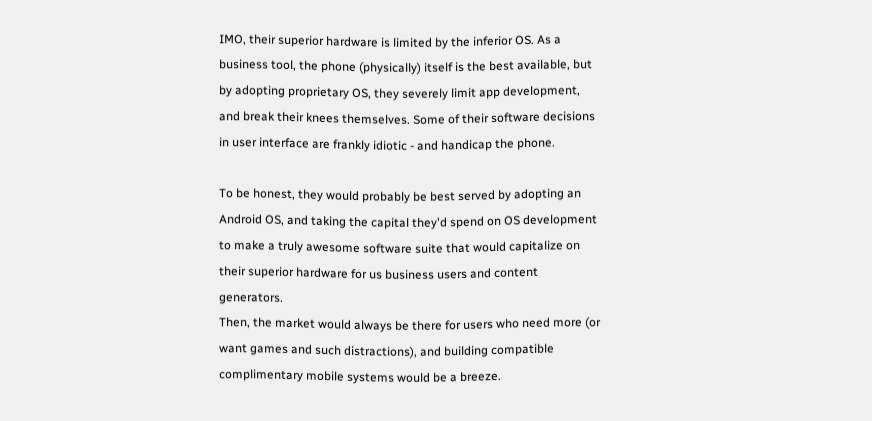IMO, their superior hardware is limited by the inferior OS. As a business tool, the phone (physically) itself is the best available, but by adopting proprietary OS, they severely limit app development, and break their knees themselves. Some of their software decisions in user interface are frankly idiotic - and handicap the phone.

To be honest, they would probably be best served by adopting an Android OS, and taking the capital they'd spend on OS development to make a truly awesome software suite that would capitalize on their superior hardware for us business users and content generators.
Then, the market would always be there for users who need more (or want games and such distractions), and building compatible complimentary mobile systems would be a breeze.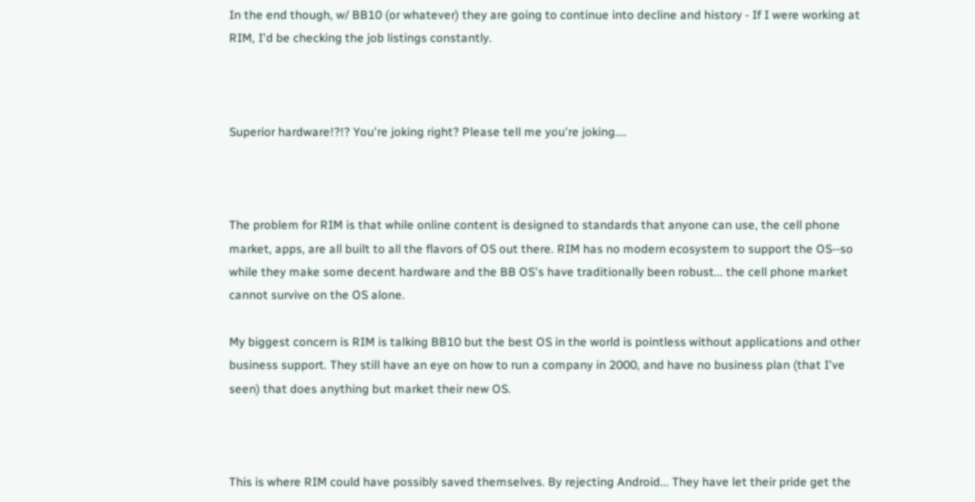In the end though, w/ BB10 (or whatever) they are going to continue into decline and history - If I were working at RIM, I'd be checking the job listings constantly.



Superior hardware!?!? You're joking right? Please tell me you're joking....



The problem for RIM is that while online content is designed to standards that anyone can use, the cell phone market, apps, are all built to all the flavors of OS out there. RIM has no modern ecosystem to support the OS--so while they make some decent hardware and the BB OS's have traditionally been robust... the cell phone market cannot survive on the OS alone.

My biggest concern is RIM is talking BB10 but the best OS in the world is pointless without applications and other business support. They still have an eye on how to run a company in 2000, and have no business plan (that I've seen) that does anything but market their new OS.



This is where RIM could have possibly saved themselves. By rejecting Android... They have let their pride get the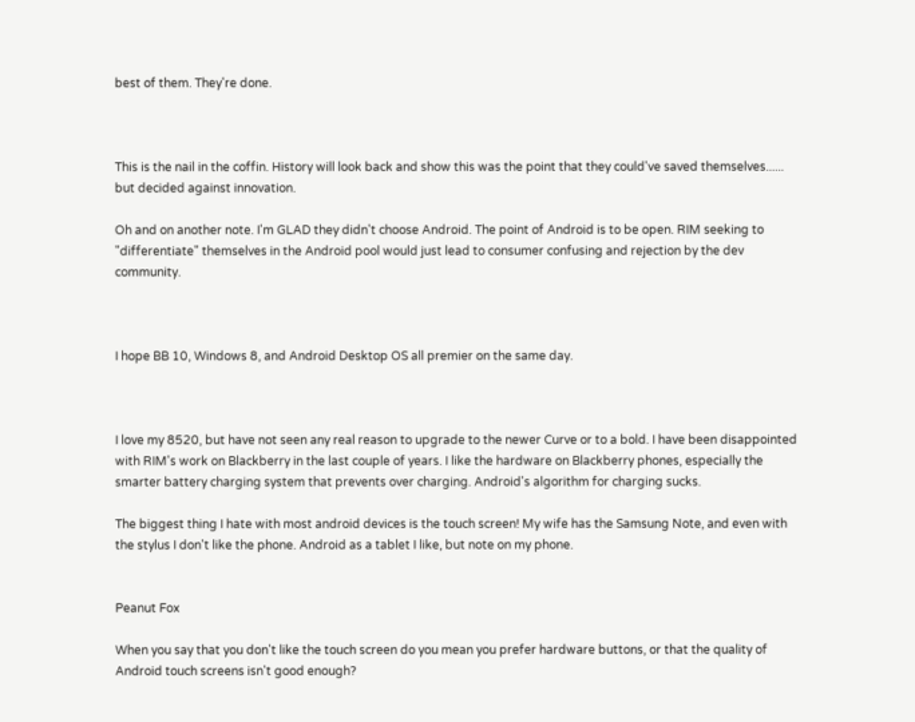best of them. They're done.



This is the nail in the coffin. History will look back and show this was the point that they could've saved themselves...... but decided against innovation.

Oh and on another note. I'm GLAD they didn't choose Android. The point of Android is to be open. RIM seeking to "differentiate" themselves in the Android pool would just lead to consumer confusing and rejection by the dev community.



I hope BB 10, Windows 8, and Android Desktop OS all premier on the same day.



I love my 8520, but have not seen any real reason to upgrade to the newer Curve or to a bold. I have been disappointed with RIM's work on Blackberry in the last couple of years. I like the hardware on Blackberry phones, especially the smarter battery charging system that prevents over charging. Android's algorithm for charging sucks.

The biggest thing I hate with most android devices is the touch screen! My wife has the Samsung Note, and even with the stylus I don't like the phone. Android as a tablet I like, but note on my phone.


Peanut Fox

When you say that you don't like the touch screen do you mean you prefer hardware buttons, or that the quality of Android touch screens isn't good enough?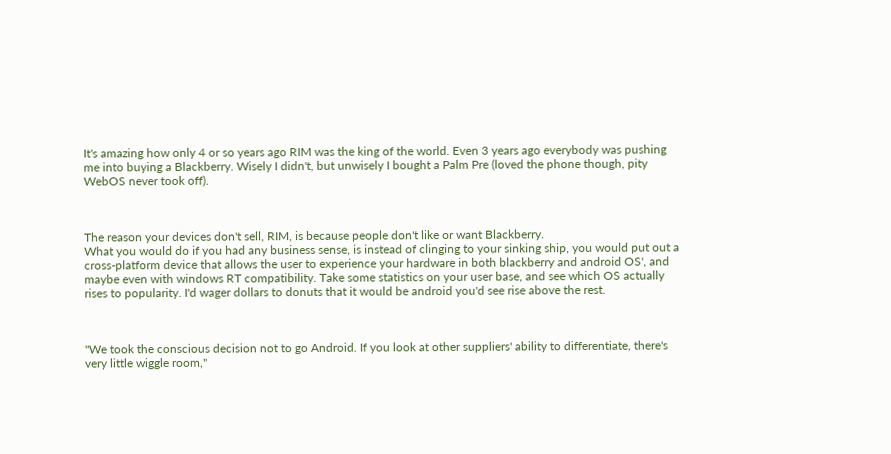It's amazing how only 4 or so years ago RIM was the king of the world. Even 3 years ago everybody was pushing me into buying a Blackberry. Wisely I didn't, but unwisely I bought a Palm Pre (loved the phone though, pity WebOS never took off).



The reason your devices don't sell, RIM, is because people don't like or want Blackberry.
What you would do if you had any business sense, is instead of clinging to your sinking ship, you would put out a cross-platform device that allows the user to experience your hardware in both blackberry and android OS', and maybe even with windows RT compatibility. Take some statistics on your user base, and see which OS actually rises to popularity. I'd wager dollars to donuts that it would be android you'd see rise above the rest.



"We took the conscious decision not to go Android. If you look at other suppliers' ability to differentiate, there's very little wiggle room,"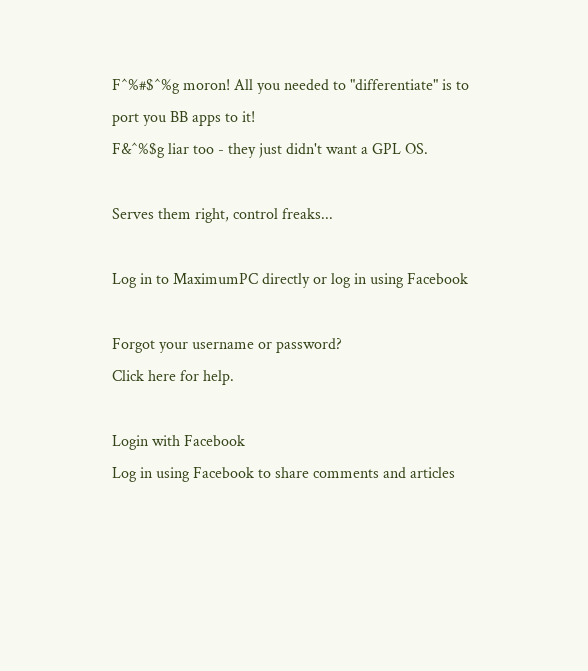F^%#$^%g moron! All you needed to "differentiate" is to port you BB apps to it!
F&^%$g liar too - they just didn't want a GPL OS.

Serves them right, control freaks...

Log in to MaximumPC directly or log in using Facebook

Forgot your username or password?
Click here for help.

Login with Facebook
Log in using Facebook to share comments and articles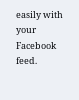easily with your Facebook feed.